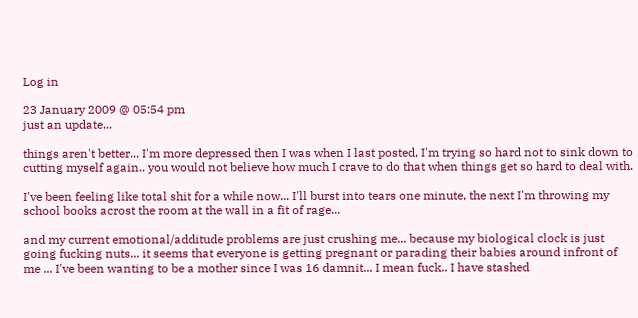Log in

23 January 2009 @ 05:54 pm
just an update...

things aren't better... I'm more depressed then I was when I last posted, I'm trying so hard not to sink down to cutting myself again.. you would not believe how much I crave to do that when things get so hard to deal with.

I've been feeling like total shit for a while now... I'll burst into tears one minute, the next I'm throwing my school books acrost the room at the wall in a fit of rage...

and my current emotional/additude problems are just crushing me... because my biological clock is just going fucking nuts... it seems that everyone is getting pregnant or parading their babies around infront of me ... I've been wanting to be a mother since I was 16 damnit... I mean fuck.. I have stashed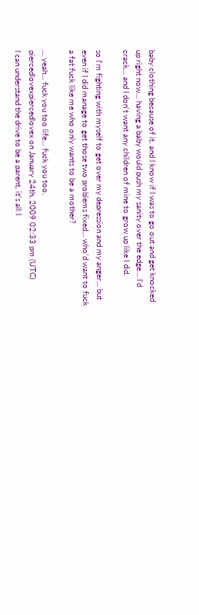baby clothing because of it. and I know if I was to go out and get knocked up right now... having a baby would push my sanity over the edge... I'd crack... and I don't want any children of mine to grow up like I did.

so I'm fighting with myself to get over my depression and my anger... but even if I did manage to get those two problems fixed... who'd want to fuck a fat fuck like me who only wants to be a mother?

... yeah... fuck you too life... fuck you too.
piercedlovexpiercedlovex on January 24th, 2009 02:33 pm (UTC)
I can understand the drive to be a parent, it's all I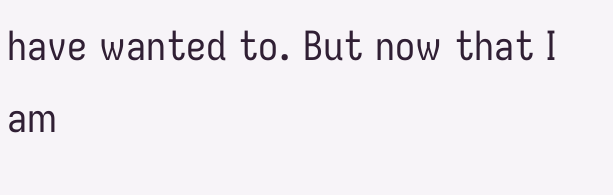have wanted to. But now that I am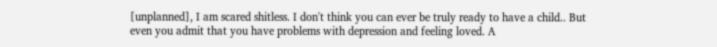[unplanned], I am scared shitless. I don't think you can ever be truly ready to have a child.. But even you admit that you have problems with depression and feeling loved. A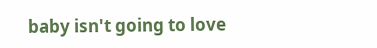baby isn't going to love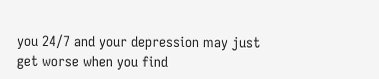you 24/7 and your depression may just get worse when you find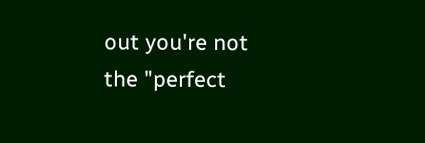out you're not the "perfect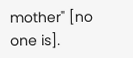mother" [no one is].